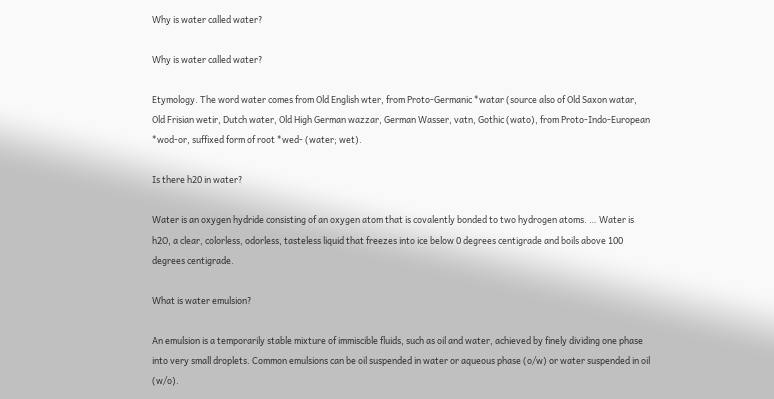Why is water called water?

Why is water called water?

Etymology. The word water comes from Old English wter, from Proto-Germanic *watar (source also of Old Saxon watar, Old Frisian wetir, Dutch water, Old High German wazzar, German Wasser, vatn, Gothic (wato), from Proto-Indo-European *wod-or, suffixed form of root *wed- (water; wet).

Is there h20 in water?

Water is an oxygen hydride consisting of an oxygen atom that is covalently bonded to two hydrogen atoms. … Water is h2O, a clear, colorless, odorless, tasteless liquid that freezes into ice below 0 degrees centigrade and boils above 100 degrees centigrade.

What is water emulsion?

An emulsion is a temporarily stable mixture of immiscible fluids, such as oil and water, achieved by finely dividing one phase into very small droplets. Common emulsions can be oil suspended in water or aqueous phase (o/w) or water suspended in oil (w/o).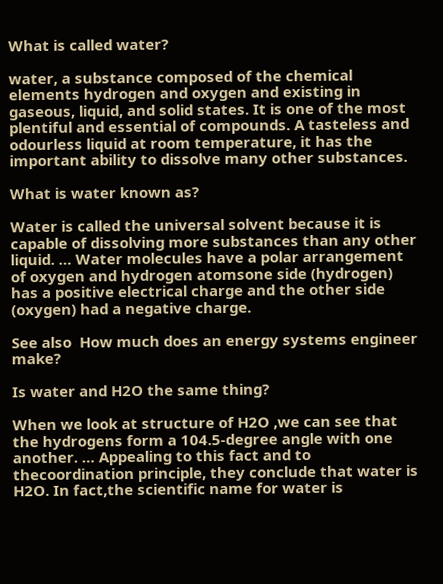What is called water?

water, a substance composed of the chemical elements hydrogen and oxygen and existing in gaseous, liquid, and solid states. It is one of the most plentiful and essential of compounds. A tasteless and odourless liquid at room temperature, it has the important ability to dissolve many other substances.

What is water known as?

Water is called the universal solvent because it is capable of dissolving more substances than any other liquid. … Water molecules have a polar arrangement of oxygen and hydrogen atomsone side (hydrogen) has a positive electrical charge and the other side (oxygen) had a negative charge.

See also  How much does an energy systems engineer make?

Is water and H2O the same thing?

When we look at structure of H2O ,we can see that the hydrogens form a 104.5-degree angle with one another. … Appealing to this fact and to thecoordination principle, they conclude that water is H2O. In fact,the scientific name for water is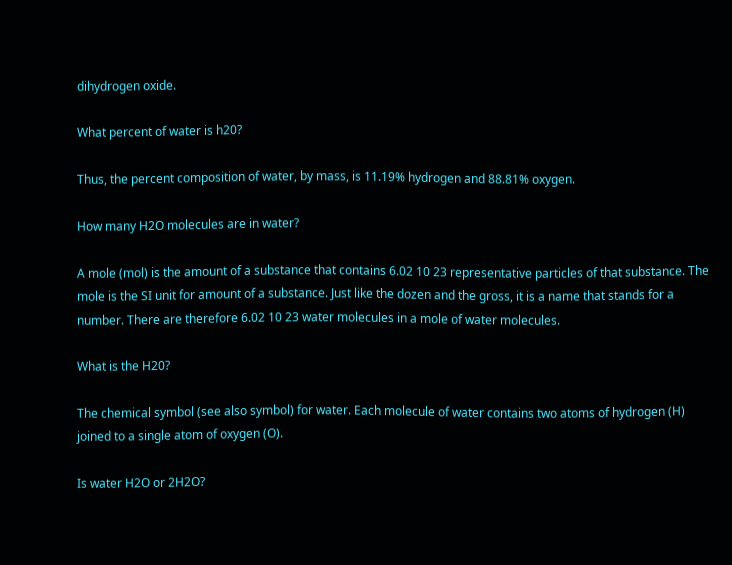dihydrogen oxide.

What percent of water is h20?

Thus, the percent composition of water, by mass, is 11.19% hydrogen and 88.81% oxygen.

How many H2O molecules are in water?

A mole (mol) is the amount of a substance that contains 6.02 10 23 representative particles of that substance. The mole is the SI unit for amount of a substance. Just like the dozen and the gross, it is a name that stands for a number. There are therefore 6.02 10 23 water molecules in a mole of water molecules.

What is the H20?

The chemical symbol (see also symbol) for water. Each molecule of water contains two atoms of hydrogen (H) joined to a single atom of oxygen (O).

Is water H2O or 2H2O?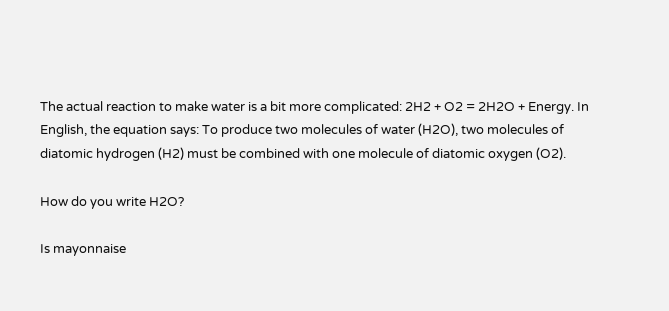The actual reaction to make water is a bit more complicated: 2H2 + O2 = 2H2O + Energy. In English, the equation says: To produce two molecules of water (H2O), two molecules of diatomic hydrogen (H2) must be combined with one molecule of diatomic oxygen (O2).

How do you write H2O?

Is mayonnaise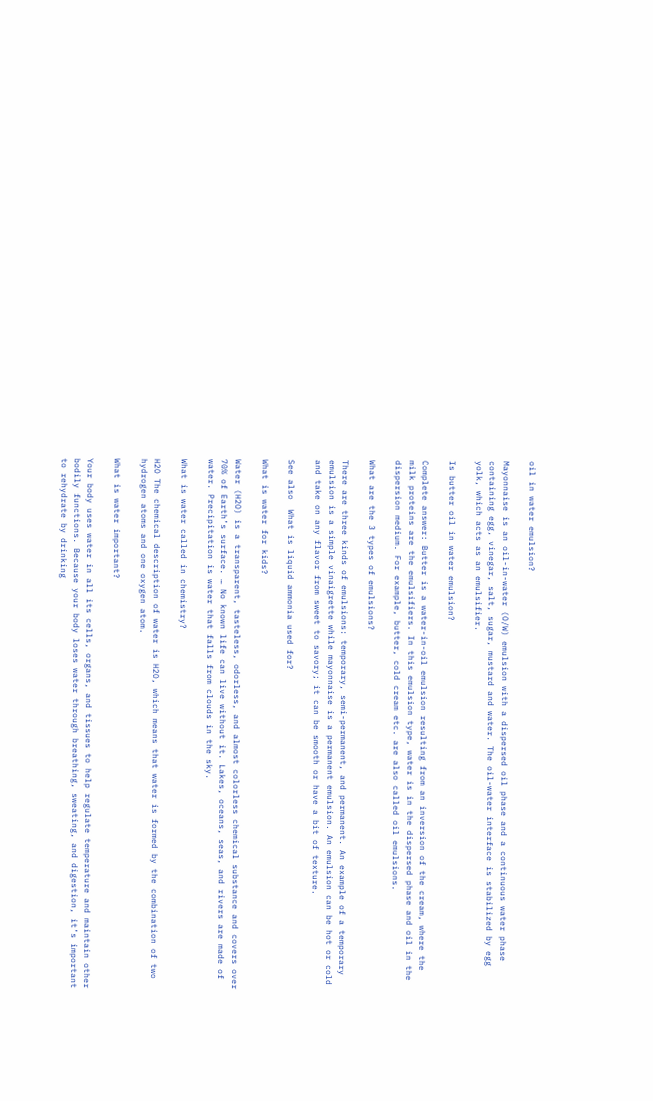oil in water emulsion?

Mayonnaise is an oil-in-water (O/W) emulsion with a dispersed oil phase and a continuous water phase containing egg, vinegar, salt, sugar, mustard and water. The oil-water interface is stabilized by egg yolk, which acts as an emulsifier.

Is butter oil in water emulsion?

Complete answer: Butter is a water-in-oil emulsion resulting from an inversion of the cream, where the milk proteins are the emulsifiers. In this emulsion type, water is in the dispersed phase and oil in the dispersion medium. For example, butter, cold cream etc. are also called oil emulsions.

What are the 3 types of emulsions?

There are three kinds of emulsions: temporary, semi-permanent, and permanent. An example of a temporary emulsion is a simple vinaigrette while mayonnaise is a permanent emulsion. An emulsion can be hot or cold and take on any flavor from sweet to savory; it can be smooth or have a bit of texture.

See also  What is liquid ammonia used for?

What is water for kids?

Water (H2O) is a transparent, tasteless, odorless, and almost colorless chemical substance and covers over 70% of Earth’s surface. … No known life can live without it. Lakes, oceans, seas, and rivers are made of water. Precipitation is water that falls from clouds in the sky.

What is water called in chemistry?

H2O The chemical description of water is H2O, which means that water is formed by the combination of two hydrogen atoms and one oxygen atom.

What is water important?

Your body uses water in all its cells, organs, and tissues to help regulate temperature and maintain other bodily functions. Because your body loses water through breathing, sweating, and digestion, it’s important to rehydrate by drinking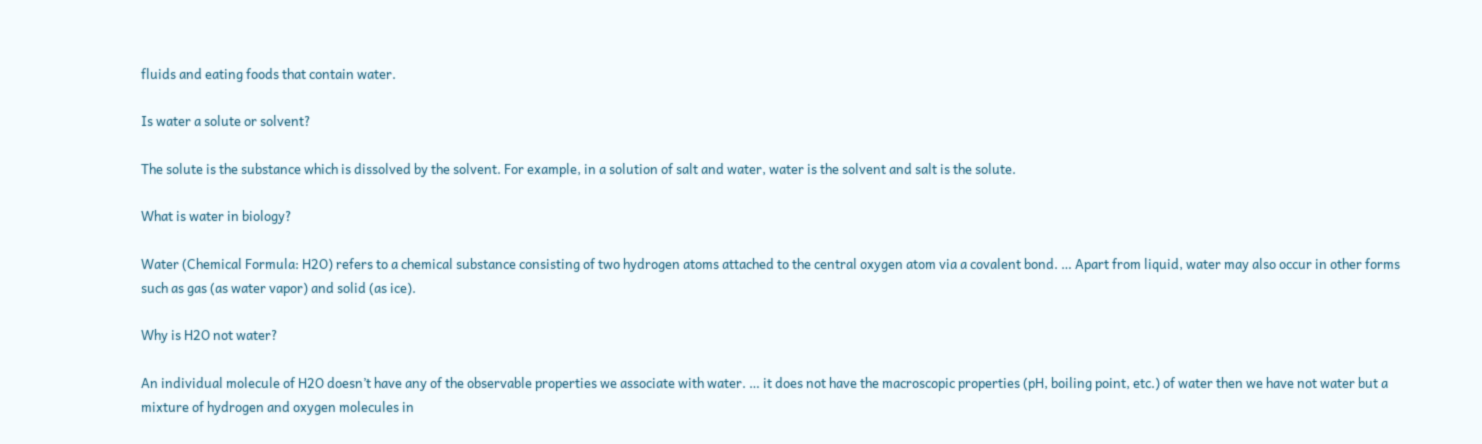fluids and eating foods that contain water.

Is water a solute or solvent?

The solute is the substance which is dissolved by the solvent. For example, in a solution of salt and water, water is the solvent and salt is the solute.

What is water in biology?

Water (Chemical Formula: H2O) refers to a chemical substance consisting of two hydrogen atoms attached to the central oxygen atom via a covalent bond. … Apart from liquid, water may also occur in other forms such as gas (as water vapor) and solid (as ice).

Why is H2O not water?

An individual molecule of H2O doesn’t have any of the observable properties we associate with water. … it does not have the macroscopic properties (pH, boiling point, etc.) of water then we have not water but a mixture of hydrogen and oxygen molecules in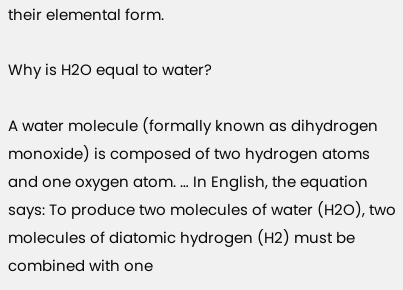their elemental form.

Why is H2O equal to water?

A water molecule (formally known as dihydrogen monoxide) is composed of two hydrogen atoms and one oxygen atom. … In English, the equation says: To produce two molecules of water (H2O), two molecules of diatomic hydrogen (H2) must be combined with one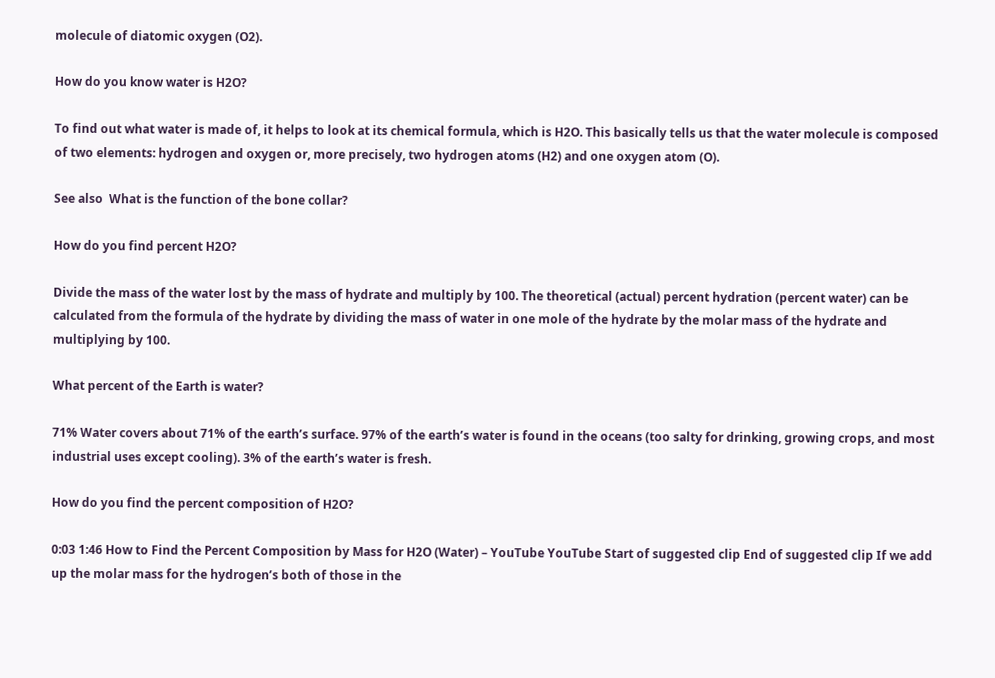molecule of diatomic oxygen (O2).

How do you know water is H2O?

To find out what water is made of, it helps to look at its chemical formula, which is H2O. This basically tells us that the water molecule is composed of two elements: hydrogen and oxygen or, more precisely, two hydrogen atoms (H2) and one oxygen atom (O).

See also  What is the function of the bone collar?

How do you find percent H2O?

Divide the mass of the water lost by the mass of hydrate and multiply by 100. The theoretical (actual) percent hydration (percent water) can be calculated from the formula of the hydrate by dividing the mass of water in one mole of the hydrate by the molar mass of the hydrate and multiplying by 100.

What percent of the Earth is water?

71% Water covers about 71% of the earth’s surface. 97% of the earth’s water is found in the oceans (too salty for drinking, growing crops, and most industrial uses except cooling). 3% of the earth’s water is fresh.

How do you find the percent composition of H2O?

0:03 1:46 How to Find the Percent Composition by Mass for H2O (Water) – YouTube YouTube Start of suggested clip End of suggested clip If we add up the molar mass for the hydrogen’s both of those in the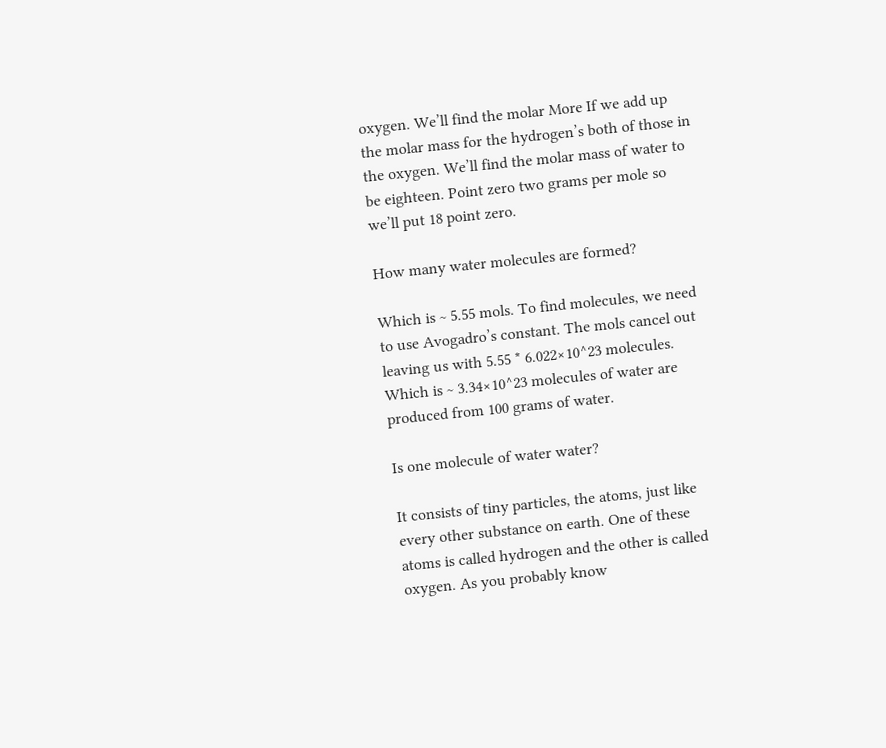oxygen. We’ll find the molar More If we add up the molar mass for the hydrogen’s both of those in the oxygen. We’ll find the molar mass of water to be eighteen. Point zero two grams per mole so we’ll put 18 point zero.

How many water molecules are formed?

Which is ~ 5.55 mols. To find molecules, we need to use Avogadro’s constant. The mols cancel out leaving us with 5.55 * 6.022×10^23 molecules. Which is ~ 3.34×10^23 molecules of water are produced from 100 grams of water.

Is one molecule of water water?

It consists of tiny particles, the atoms, just like every other substance on earth. One of these atoms is called hydrogen and the other is called oxygen. As you probably know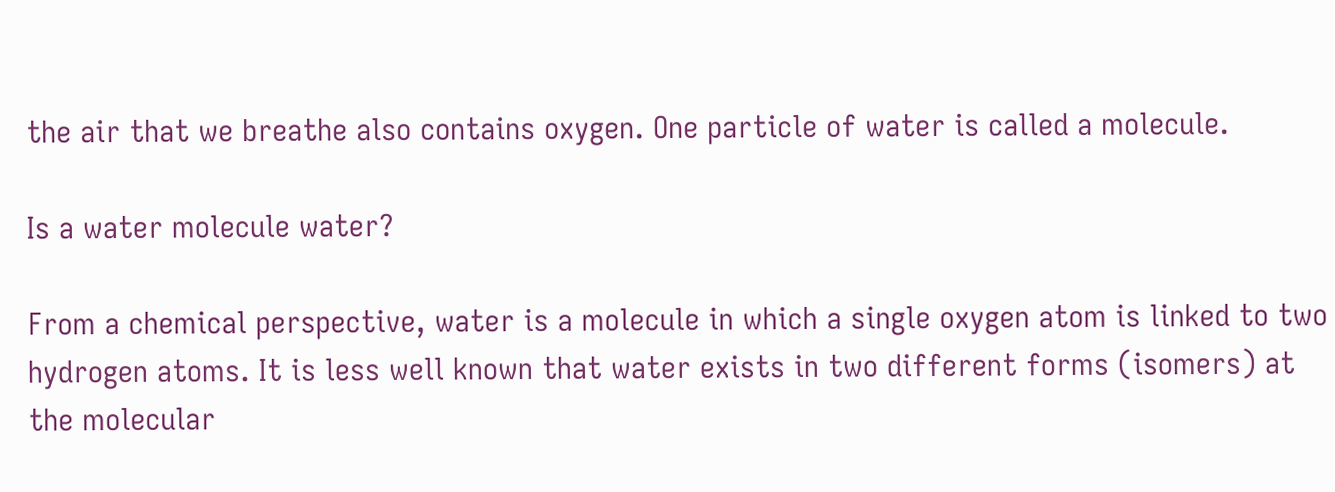the air that we breathe also contains oxygen. One particle of water is called a molecule.

Is a water molecule water?

From a chemical perspective, water is a molecule in which a single oxygen atom is linked to two hydrogen atoms. It is less well known that water exists in two different forms (isomers) at the molecular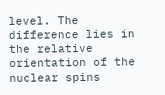level. The difference lies in the relative orientation of the nuclear spins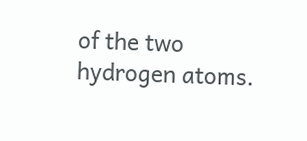of the two hydrogen atoms.